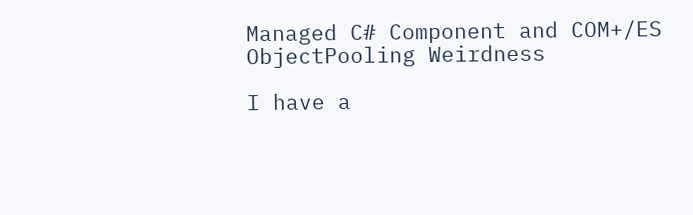Managed C# Component and COM+/ES ObjectPooling Weirdness

I have a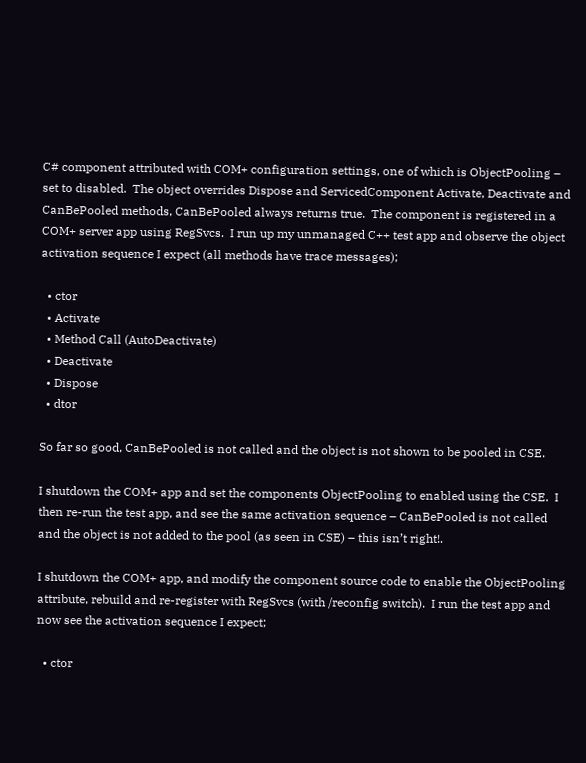C# component attributed with COM+ configuration settings, one of which is ObjectPooling – set to disabled.  The object overrides Dispose and ServicedComponent Activate, Deactivate and CanBePooled methods, CanBePooled always returns true.  The component is registered in a COM+ server app using RegSvcs.  I run up my unmanaged C++ test app and observe the object activation sequence I expect (all methods have trace messages);

  • ctor
  • Activate
  • Method Call (AutoDeactivate)
  • Deactivate
  • Dispose
  • dtor

So far so good, CanBePooled is not called and the object is not shown to be pooled in CSE.

I shutdown the COM+ app and set the components ObjectPooling to enabled using the CSE.  I then re-run the test app, and see the same activation sequence – CanBePooled is not called and the object is not added to the pool (as seen in CSE) – this isn’t right!.

I shutdown the COM+ app, and modify the component source code to enable the ObjectPooling attribute, rebuild and re-register with RegSvcs (with /reconfig switch).  I run the test app and now see the activation sequence I expect;

  • ctor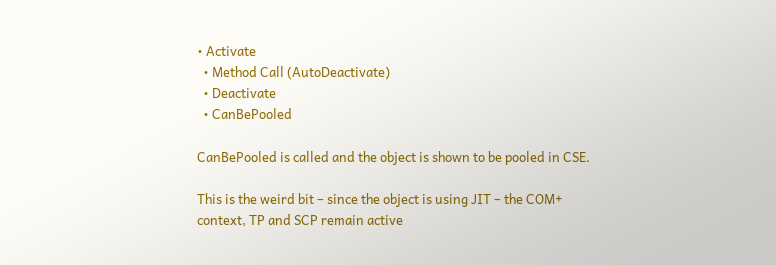• Activate
  • Method Call (AutoDeactivate)
  • Deactivate
  • CanBePooled

CanBePooled is called and the object is shown to be pooled in CSE.

This is the weird bit – since the object is using JIT – the COM+ context, TP and SCP remain active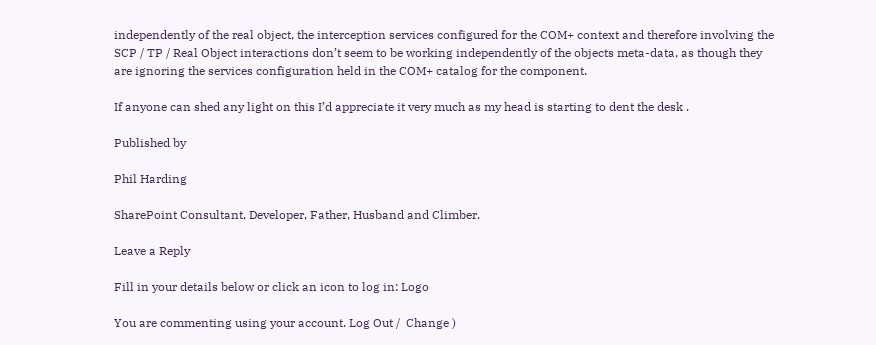independently of the real object, the interception services configured for the COM+ context and therefore involving the SCP / TP / Real Object interactions don’t seem to be working independently of the objects meta-data, as though they are ignoring the services configuration held in the COM+ catalog for the component.

If anyone can shed any light on this I’d appreciate it very much as my head is starting to dent the desk .

Published by

Phil Harding

SharePoint Consultant, Developer, Father, Husband and Climber.

Leave a Reply

Fill in your details below or click an icon to log in: Logo

You are commenting using your account. Log Out /  Change )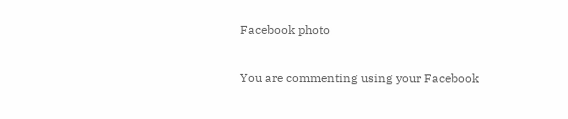Facebook photo

You are commenting using your Facebook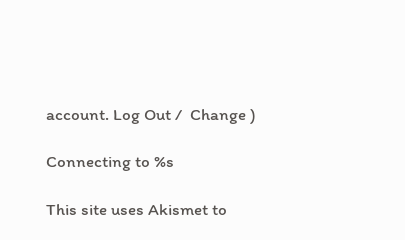account. Log Out /  Change )

Connecting to %s

This site uses Akismet to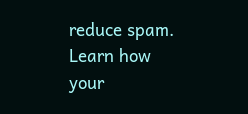reduce spam. Learn how your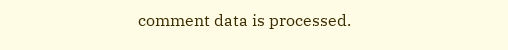comment data is processed.